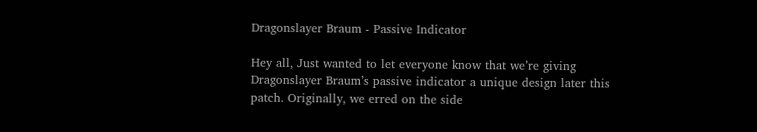Dragonslayer Braum - Passive Indicator

Hey all, Just wanted to let everyone know that we’re giving Dragonslayer Braum’s passive indicator a unique design later this patch. Originally, we erred on the side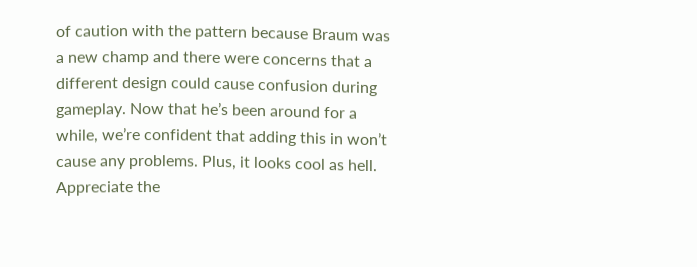of caution with the pattern because Braum was a new champ and there were concerns that a different design could cause confusion during gameplay. Now that he’s been around for a while, we’re confident that adding this in won’t cause any problems. Plus, it looks cool as hell. Appreciate the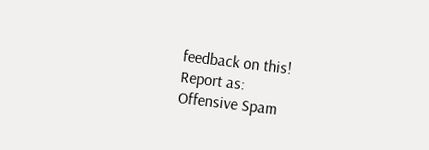feedback on this!
Report as:
Offensive Spam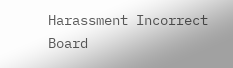Harassment Incorrect Board